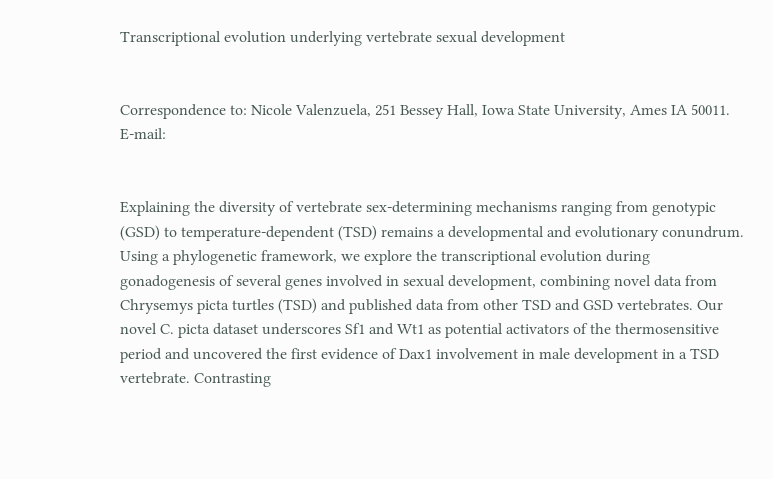Transcriptional evolution underlying vertebrate sexual development


Correspondence to: Nicole Valenzuela, 251 Bessey Hall, Iowa State University, Ames IA 50011. E-mail:


Explaining the diversity of vertebrate sex-determining mechanisms ranging from genotypic (GSD) to temperature-dependent (TSD) remains a developmental and evolutionary conundrum. Using a phylogenetic framework, we explore the transcriptional evolution during gonadogenesis of several genes involved in sexual development, combining novel data from Chrysemys picta turtles (TSD) and published data from other TSD and GSD vertebrates. Our novel C. picta dataset underscores Sf1 and Wt1 as potential activators of the thermosensitive period and uncovered the first evidence of Dax1 involvement in male development in a TSD vertebrate. Contrasting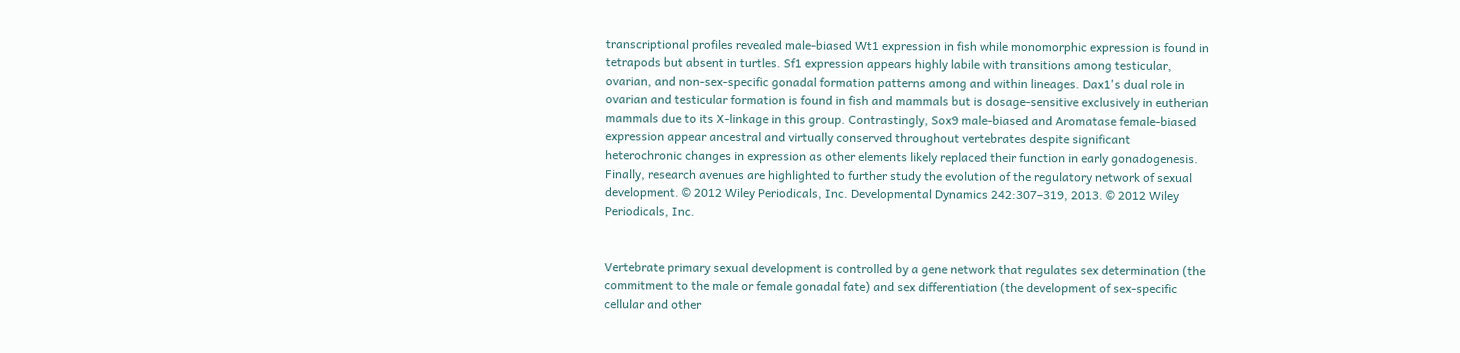transcriptional profiles revealed male-biased Wt1 expression in fish while monomorphic expression is found in tetrapods but absent in turtles. Sf1 expression appears highly labile with transitions among testicular, ovarian, and non-sex-specific gonadal formation patterns among and within lineages. Dax1's dual role in ovarian and testicular formation is found in fish and mammals but is dosage-sensitive exclusively in eutherian mammals due to its X-linkage in this group. Contrastingly, Sox9 male-biased and Aromatase female-biased expression appear ancestral and virtually conserved throughout vertebrates despite significant heterochronic changes in expression as other elements likely replaced their function in early gonadogenesis. Finally, research avenues are highlighted to further study the evolution of the regulatory network of sexual development. © 2012 Wiley Periodicals, Inc. Developmental Dynamics 242:307–319, 2013. © 2012 Wiley Periodicals, Inc.


Vertebrate primary sexual development is controlled by a gene network that regulates sex determination (the commitment to the male or female gonadal fate) and sex differentiation (the development of sex-specific cellular and other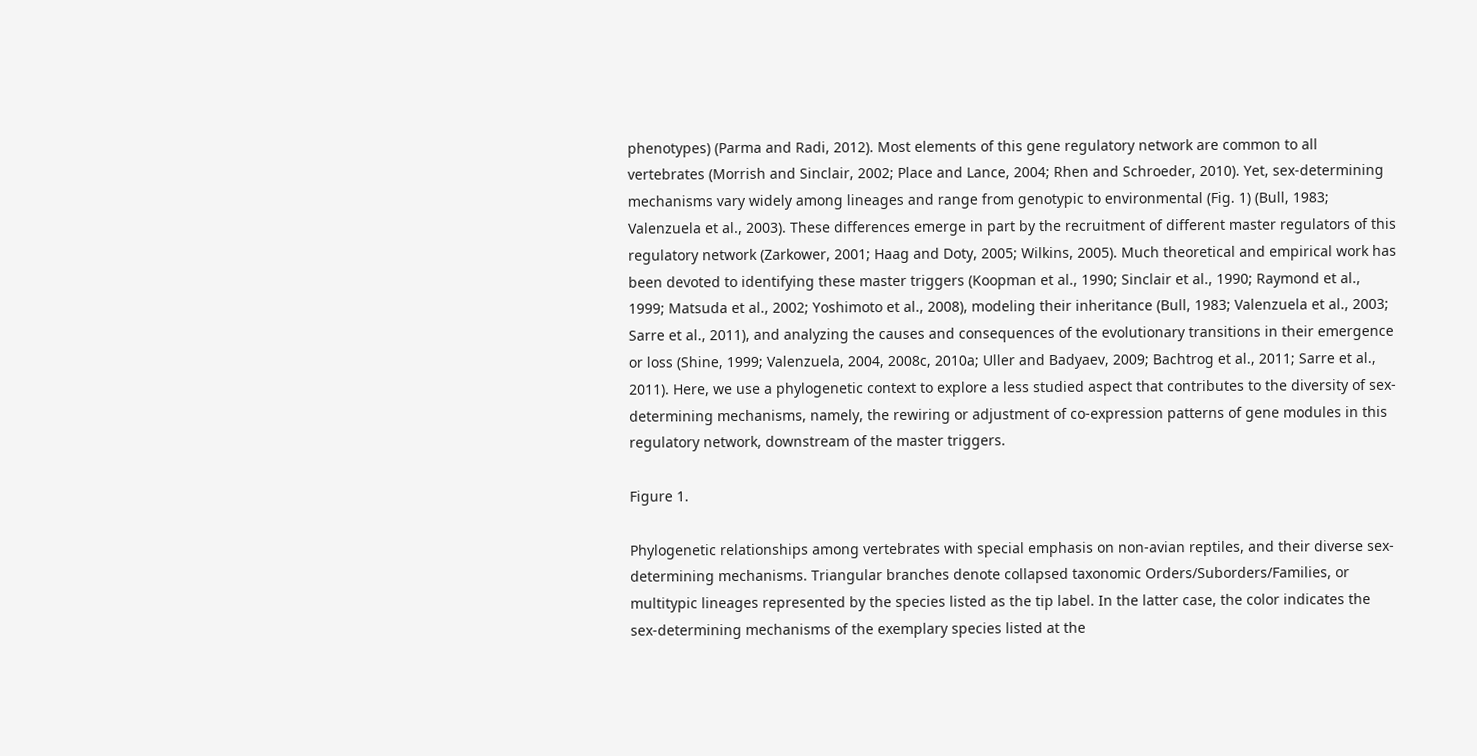phenotypes) (Parma and Radi, 2012). Most elements of this gene regulatory network are common to all vertebrates (Morrish and Sinclair, 2002; Place and Lance, 2004; Rhen and Schroeder, 2010). Yet, sex-determining mechanisms vary widely among lineages and range from genotypic to environmental (Fig. 1) (Bull, 1983; Valenzuela et al., 2003). These differences emerge in part by the recruitment of different master regulators of this regulatory network (Zarkower, 2001; Haag and Doty, 2005; Wilkins, 2005). Much theoretical and empirical work has been devoted to identifying these master triggers (Koopman et al., 1990; Sinclair et al., 1990; Raymond et al., 1999; Matsuda et al., 2002; Yoshimoto et al., 2008), modeling their inheritance (Bull, 1983; Valenzuela et al., 2003; Sarre et al., 2011), and analyzing the causes and consequences of the evolutionary transitions in their emergence or loss (Shine, 1999; Valenzuela, 2004, 2008c, 2010a; Uller and Badyaev, 2009; Bachtrog et al., 2011; Sarre et al., 2011). Here, we use a phylogenetic context to explore a less studied aspect that contributes to the diversity of sex-determining mechanisms, namely, the rewiring or adjustment of co-expression patterns of gene modules in this regulatory network, downstream of the master triggers.

Figure 1.

Phylogenetic relationships among vertebrates with special emphasis on non-avian reptiles, and their diverse sex-determining mechanisms. Triangular branches denote collapsed taxonomic Orders/Suborders/Families, or multitypic lineages represented by the species listed as the tip label. In the latter case, the color indicates the sex-determining mechanisms of the exemplary species listed at the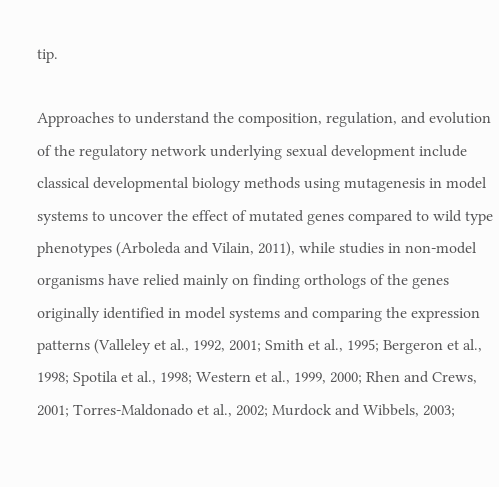tip.

Approaches to understand the composition, regulation, and evolution of the regulatory network underlying sexual development include classical developmental biology methods using mutagenesis in model systems to uncover the effect of mutated genes compared to wild type phenotypes (Arboleda and Vilain, 2011), while studies in non-model organisms have relied mainly on finding orthologs of the genes originally identified in model systems and comparing the expression patterns (Valleley et al., 1992, 2001; Smith et al., 1995; Bergeron et al., 1998; Spotila et al., 1998; Western et al., 1999, 2000; Rhen and Crews, 2001; Torres-Maldonado et al., 2002; Murdock and Wibbels, 2003;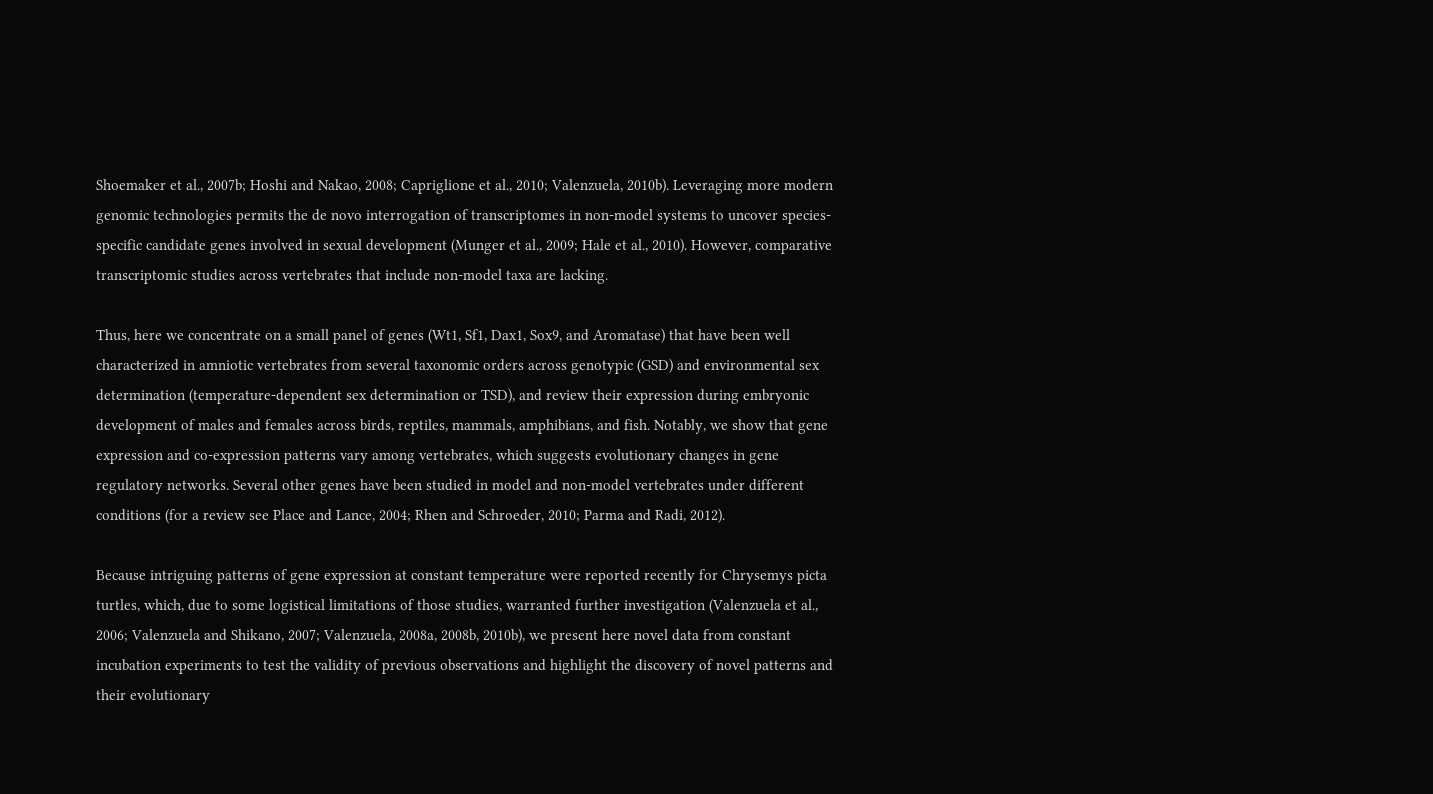Shoemaker et al., 2007b; Hoshi and Nakao, 2008; Capriglione et al., 2010; Valenzuela, 2010b). Leveraging more modern genomic technologies permits the de novo interrogation of transcriptomes in non-model systems to uncover species-specific candidate genes involved in sexual development (Munger et al., 2009; Hale et al., 2010). However, comparative transcriptomic studies across vertebrates that include non-model taxa are lacking.

Thus, here we concentrate on a small panel of genes (Wt1, Sf1, Dax1, Sox9, and Aromatase) that have been well characterized in amniotic vertebrates from several taxonomic orders across genotypic (GSD) and environmental sex determination (temperature-dependent sex determination or TSD), and review their expression during embryonic development of males and females across birds, reptiles, mammals, amphibians, and fish. Notably, we show that gene expression and co-expression patterns vary among vertebrates, which suggests evolutionary changes in gene regulatory networks. Several other genes have been studied in model and non-model vertebrates under different conditions (for a review see Place and Lance, 2004; Rhen and Schroeder, 2010; Parma and Radi, 2012).

Because intriguing patterns of gene expression at constant temperature were reported recently for Chrysemys picta turtles, which, due to some logistical limitations of those studies, warranted further investigation (Valenzuela et al., 2006; Valenzuela and Shikano, 2007; Valenzuela, 2008a, 2008b, 2010b), we present here novel data from constant incubation experiments to test the validity of previous observations and highlight the discovery of novel patterns and their evolutionary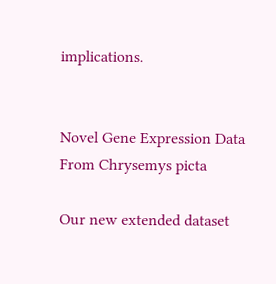implications.


Novel Gene Expression Data From Chrysemys picta

Our new extended dataset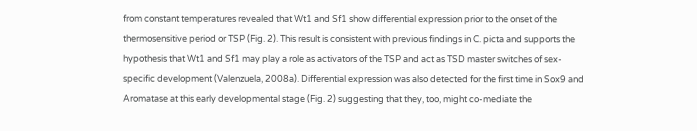from constant temperatures revealed that Wt1 and Sf1 show differential expression prior to the onset of the thermosensitive period or TSP (Fig. 2). This result is consistent with previous findings in C. picta and supports the hypothesis that Wt1 and Sf1 may play a role as activators of the TSP and act as TSD master switches of sex-specific development (Valenzuela, 2008a). Differential expression was also detected for the first time in Sox9 and Aromatase at this early developmental stage (Fig. 2) suggesting that they, too, might co-mediate the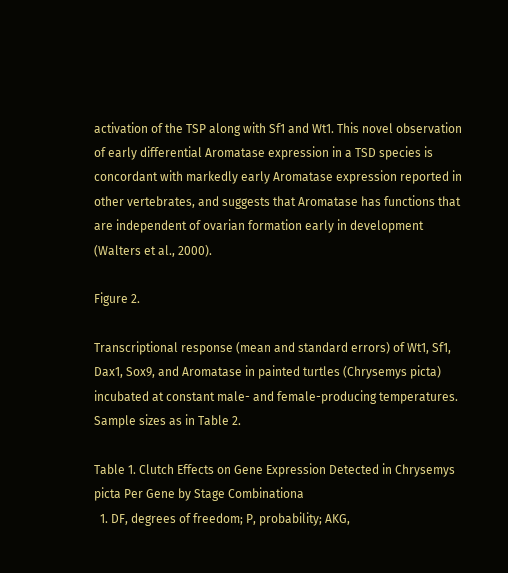activation of the TSP along with Sf1 and Wt1. This novel observation of early differential Aromatase expression in a TSD species is concordant with markedly early Aromatase expression reported in other vertebrates, and suggests that Aromatase has functions that are independent of ovarian formation early in development (Walters et al., 2000).

Figure 2.

Transcriptional response (mean and standard errors) of Wt1, Sf1, Dax1, Sox9, and Aromatase in painted turtles (Chrysemys picta) incubated at constant male- and female-producing temperatures. Sample sizes as in Table 2.

Table 1. Clutch Effects on Gene Expression Detected in Chrysemys picta Per Gene by Stage Combinationa
  1. DF, degrees of freedom; P, probability; AKG,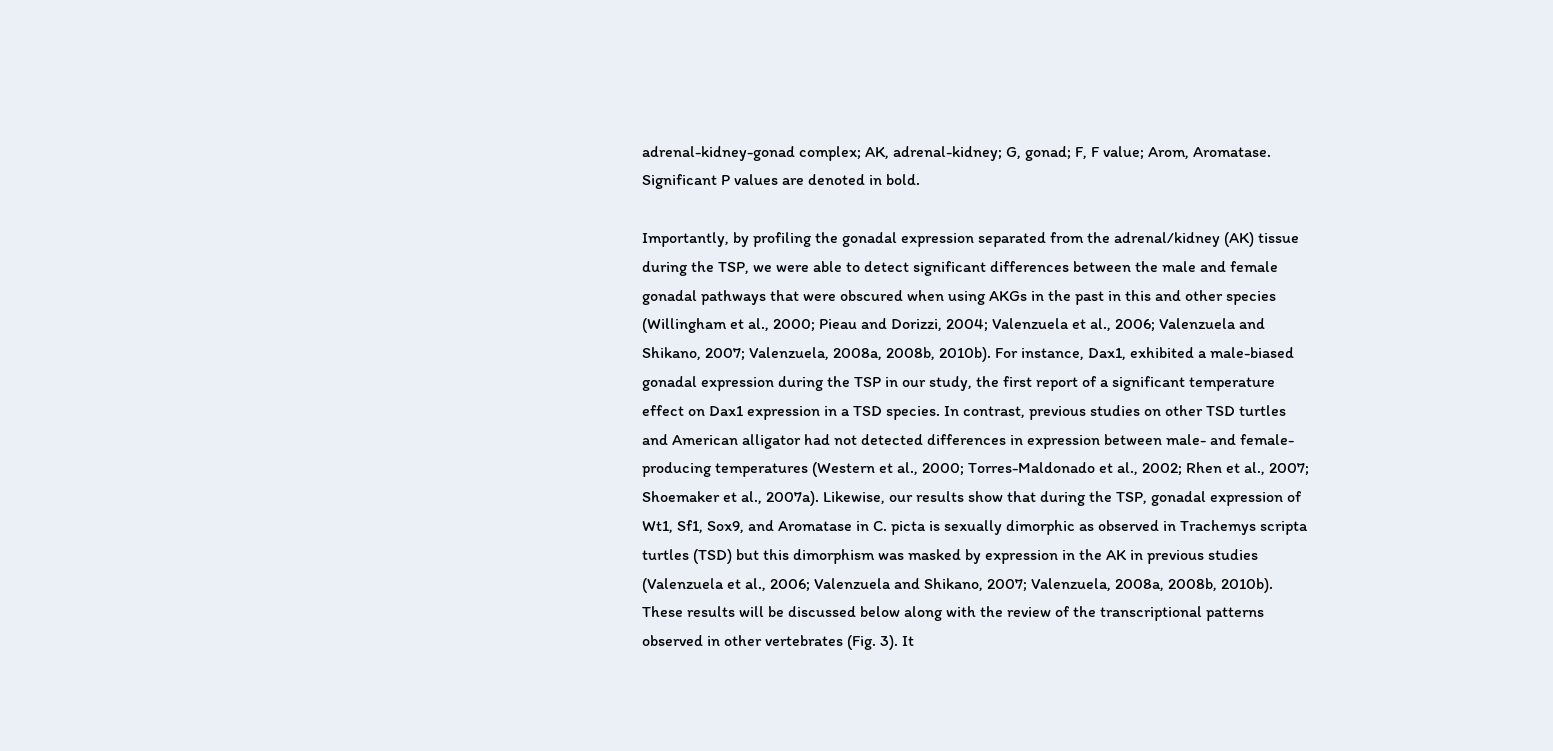adrenal-kidney-gonad complex; AK, adrenal-kidney; G, gonad; F, F value; Arom, Aromatase. Significant P values are denoted in bold.

Importantly, by profiling the gonadal expression separated from the adrenal/kidney (AK) tissue during the TSP, we were able to detect significant differences between the male and female gonadal pathways that were obscured when using AKGs in the past in this and other species (Willingham et al., 2000; Pieau and Dorizzi, 2004; Valenzuela et al., 2006; Valenzuela and Shikano, 2007; Valenzuela, 2008a, 2008b, 2010b). For instance, Dax1, exhibited a male-biased gonadal expression during the TSP in our study, the first report of a significant temperature effect on Dax1 expression in a TSD species. In contrast, previous studies on other TSD turtles and American alligator had not detected differences in expression between male- and female-producing temperatures (Western et al., 2000; Torres-Maldonado et al., 2002; Rhen et al., 2007; Shoemaker et al., 2007a). Likewise, our results show that during the TSP, gonadal expression of Wt1, Sf1, Sox9, and Aromatase in C. picta is sexually dimorphic as observed in Trachemys scripta turtles (TSD) but this dimorphism was masked by expression in the AK in previous studies (Valenzuela et al., 2006; Valenzuela and Shikano, 2007; Valenzuela, 2008a, 2008b, 2010b). These results will be discussed below along with the review of the transcriptional patterns observed in other vertebrates (Fig. 3). It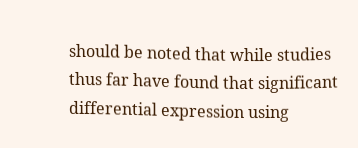should be noted that while studies thus far have found that significant differential expression using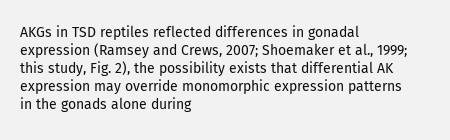AKGs in TSD reptiles reflected differences in gonadal expression (Ramsey and Crews, 2007; Shoemaker et al., 1999; this study, Fig. 2), the possibility exists that differential AK expression may override monomorphic expression patterns in the gonads alone during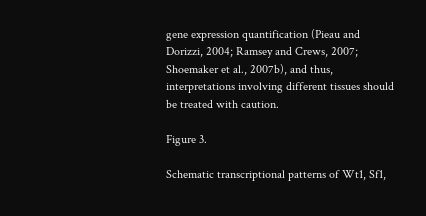gene expression quantification (Pieau and Dorizzi, 2004; Ramsey and Crews, 2007; Shoemaker et al., 2007b), and thus, interpretations involving different tissues should be treated with caution.

Figure 3.

Schematic transcriptional patterns of Wt1, Sf1,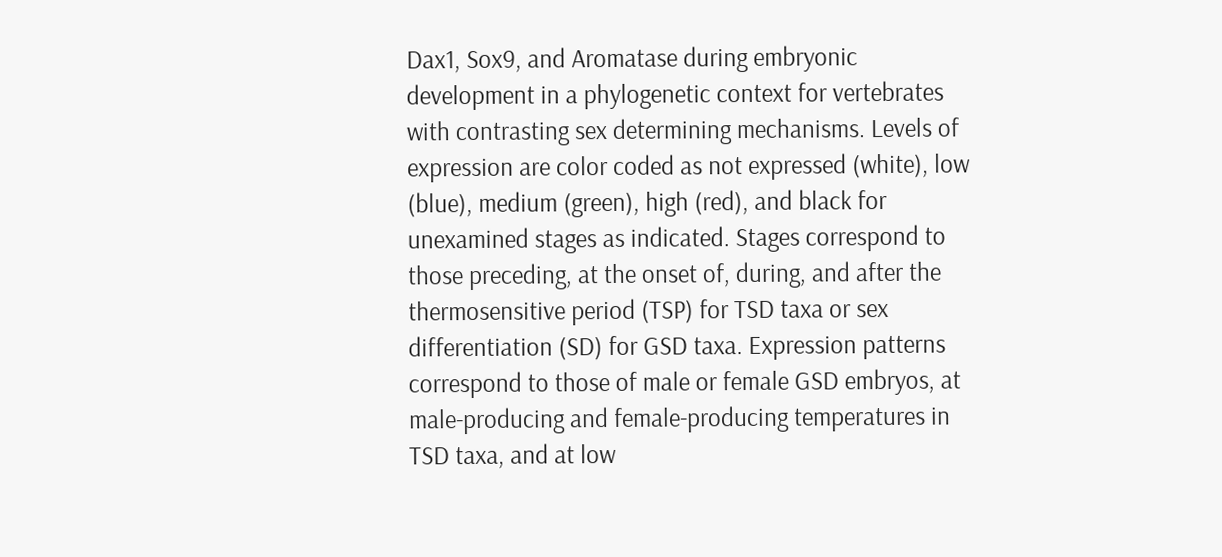Dax1, Sox9, and Aromatase during embryonic development in a phylogenetic context for vertebrates with contrasting sex determining mechanisms. Levels of expression are color coded as not expressed (white), low (blue), medium (green), high (red), and black for unexamined stages as indicated. Stages correspond to those preceding, at the onset of, during, and after the thermosensitive period (TSP) for TSD taxa or sex differentiation (SD) for GSD taxa. Expression patterns correspond to those of male or female GSD embryos, at male-producing and female-producing temperatures in TSD taxa, and at low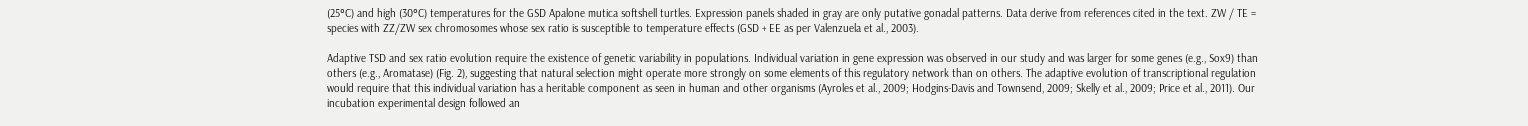(25°C) and high (30°C) temperatures for the GSD Apalone mutica softshell turtles. Expression panels shaded in gray are only putative gonadal patterns. Data derive from references cited in the text. ZW / TE = species with ZZ/ZW sex chromosomes whose sex ratio is susceptible to temperature effects (GSD + EE as per Valenzuela et al., 2003).

Adaptive TSD and sex ratio evolution require the existence of genetic variability in populations. Individual variation in gene expression was observed in our study and was larger for some genes (e.g., Sox9) than others (e.g., Aromatase) (Fig. 2), suggesting that natural selection might operate more strongly on some elements of this regulatory network than on others. The adaptive evolution of transcriptional regulation would require that this individual variation has a heritable component as seen in human and other organisms (Ayroles et al., 2009; Hodgins-Davis and Townsend, 2009; Skelly et al., 2009; Price et al., 2011). Our incubation experimental design followed an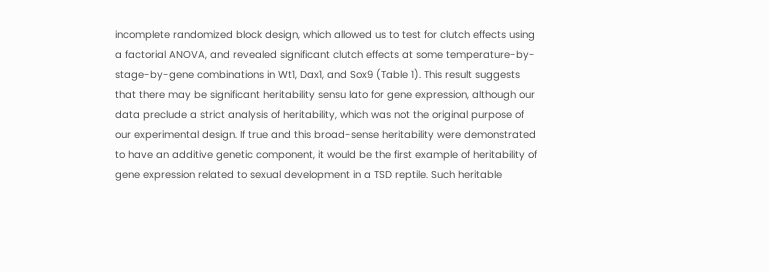incomplete randomized block design, which allowed us to test for clutch effects using a factorial ANOVA, and revealed significant clutch effects at some temperature-by-stage-by-gene combinations in Wt1, Dax1, and Sox9 (Table 1). This result suggests that there may be significant heritability sensu lato for gene expression, although our data preclude a strict analysis of heritability, which was not the original purpose of our experimental design. If true and this broad-sense heritability were demonstrated to have an additive genetic component, it would be the first example of heritability of gene expression related to sexual development in a TSD reptile. Such heritable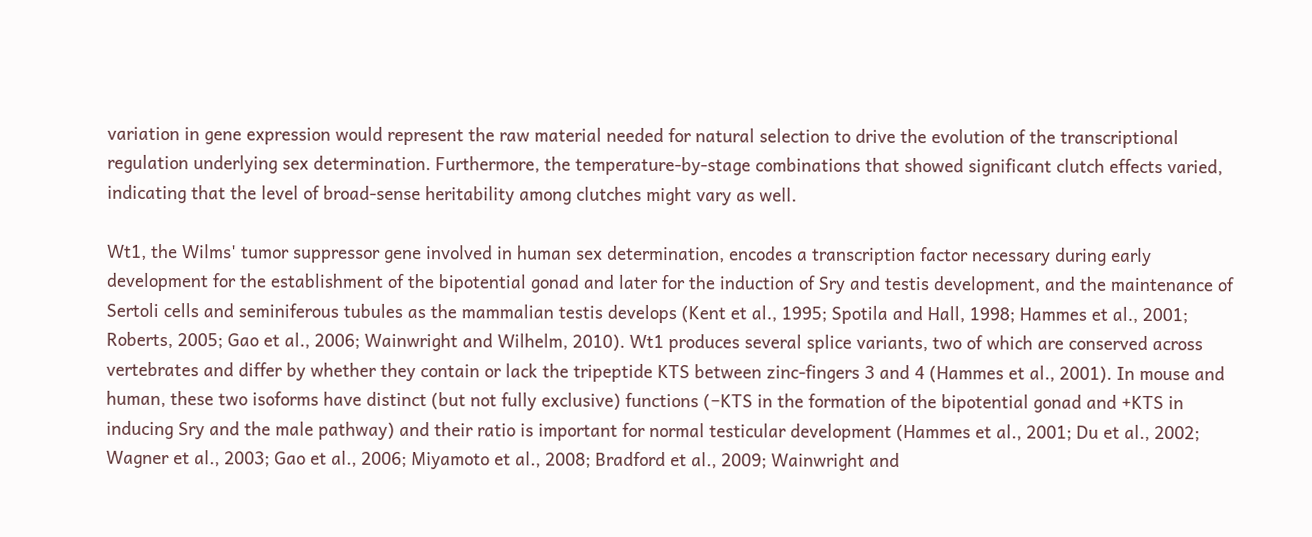variation in gene expression would represent the raw material needed for natural selection to drive the evolution of the transcriptional regulation underlying sex determination. Furthermore, the temperature-by-stage combinations that showed significant clutch effects varied, indicating that the level of broad-sense heritability among clutches might vary as well.

Wt1, the Wilms' tumor suppressor gene involved in human sex determination, encodes a transcription factor necessary during early development for the establishment of the bipotential gonad and later for the induction of Sry and testis development, and the maintenance of Sertoli cells and seminiferous tubules as the mammalian testis develops (Kent et al., 1995; Spotila and Hall, 1998; Hammes et al., 2001; Roberts, 2005; Gao et al., 2006; Wainwright and Wilhelm, 2010). Wt1 produces several splice variants, two of which are conserved across vertebrates and differ by whether they contain or lack the tripeptide KTS between zinc-fingers 3 and 4 (Hammes et al., 2001). In mouse and human, these two isoforms have distinct (but not fully exclusive) functions (−KTS in the formation of the bipotential gonad and +KTS in inducing Sry and the male pathway) and their ratio is important for normal testicular development (Hammes et al., 2001; Du et al., 2002; Wagner et al., 2003; Gao et al., 2006; Miyamoto et al., 2008; Bradford et al., 2009; Wainwright and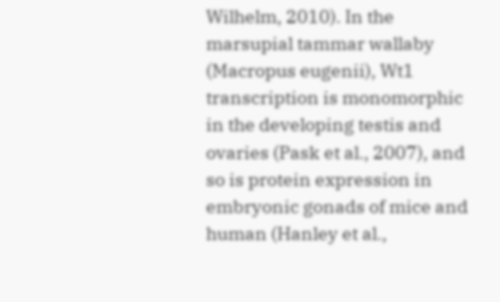Wilhelm, 2010). In the marsupial tammar wallaby (Macropus eugenii), Wt1 transcription is monomorphic in the developing testis and ovaries (Pask et al., 2007), and so is protein expression in embryonic gonads of mice and human (Hanley et al.,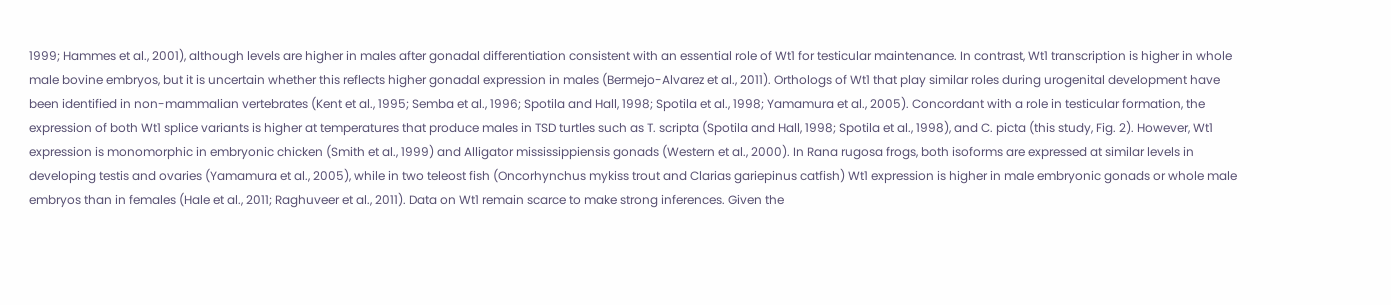1999; Hammes et al., 2001), although levels are higher in males after gonadal differentiation consistent with an essential role of Wt1 for testicular maintenance. In contrast, Wt1 transcription is higher in whole male bovine embryos, but it is uncertain whether this reflects higher gonadal expression in males (Bermejo-Alvarez et al., 2011). Orthologs of Wt1 that play similar roles during urogenital development have been identified in non-mammalian vertebrates (Kent et al., 1995; Semba et al., 1996; Spotila and Hall, 1998; Spotila et al., 1998; Yamamura et al., 2005). Concordant with a role in testicular formation, the expression of both Wt1 splice variants is higher at temperatures that produce males in TSD turtles such as T. scripta (Spotila and Hall, 1998; Spotila et al., 1998), and C. picta (this study, Fig. 2). However, Wt1 expression is monomorphic in embryonic chicken (Smith et al., 1999) and Alligator mississippiensis gonads (Western et al., 2000). In Rana rugosa frogs, both isoforms are expressed at similar levels in developing testis and ovaries (Yamamura et al., 2005), while in two teleost fish (Oncorhynchus mykiss trout and Clarias gariepinus catfish) Wt1 expression is higher in male embryonic gonads or whole male embryos than in females (Hale et al., 2011; Raghuveer et al., 2011). Data on Wt1 remain scarce to make strong inferences. Given the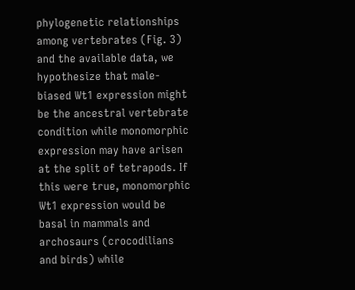phylogenetic relationships among vertebrates (Fig. 3) and the available data, we hypothesize that male-biased Wt1 expression might be the ancestral vertebrate condition while monomorphic expression may have arisen at the split of tetrapods. If this were true, monomorphic Wt1 expression would be basal in mammals and archosaurs (crocodilians and birds) while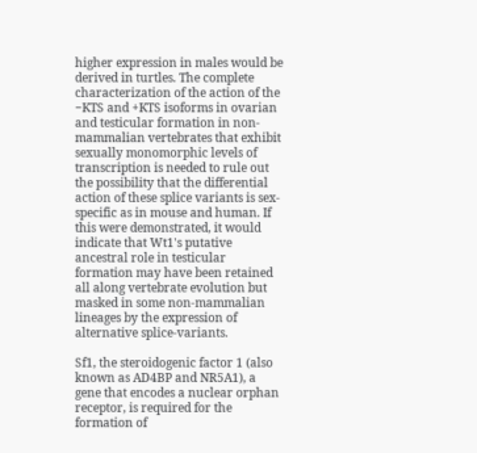higher expression in males would be derived in turtles. The complete characterization of the action of the −KTS and +KTS isoforms in ovarian and testicular formation in non-mammalian vertebrates that exhibit sexually monomorphic levels of transcription is needed to rule out the possibility that the differential action of these splice variants is sex-specific as in mouse and human. If this were demonstrated, it would indicate that Wt1's putative ancestral role in testicular formation may have been retained all along vertebrate evolution but masked in some non-mammalian lineages by the expression of alternative splice-variants.

Sf1, the steroidogenic factor 1 (also known as AD4BP and NR5A1), a gene that encodes a nuclear orphan receptor, is required for the formation of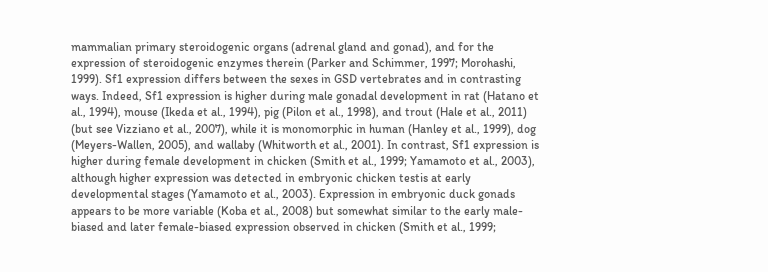mammalian primary steroidogenic organs (adrenal gland and gonad), and for the expression of steroidogenic enzymes therein (Parker and Schimmer, 1997; Morohashi, 1999). Sf1 expression differs between the sexes in GSD vertebrates and in contrasting ways. Indeed, Sf1 expression is higher during male gonadal development in rat (Hatano et al., 1994), mouse (Ikeda et al., 1994), pig (Pilon et al., 1998), and trout (Hale et al., 2011) (but see Vizziano et al., 2007), while it is monomorphic in human (Hanley et al., 1999), dog (Meyers-Wallen, 2005), and wallaby (Whitworth et al., 2001). In contrast, Sf1 expression is higher during female development in chicken (Smith et al., 1999; Yamamoto et al., 2003), although higher expression was detected in embryonic chicken testis at early developmental stages (Yamamoto et al., 2003). Expression in embryonic duck gonads appears to be more variable (Koba et al., 2008) but somewhat similar to the early male-biased and later female-biased expression observed in chicken (Smith et al., 1999;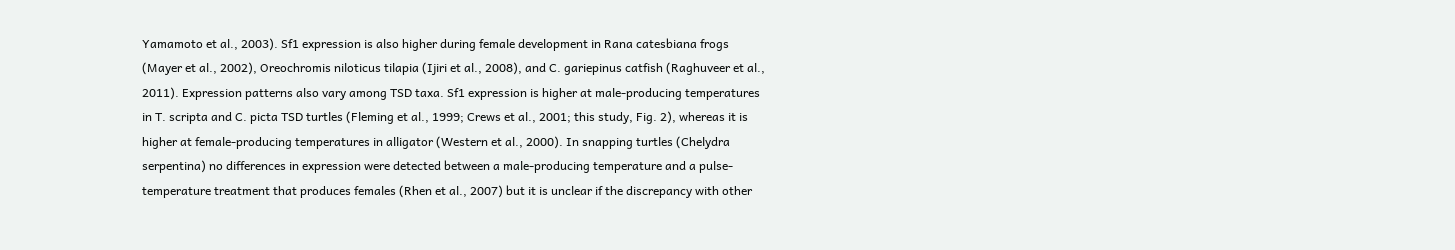Yamamoto et al., 2003). Sf1 expression is also higher during female development in Rana catesbiana frogs (Mayer et al., 2002), Oreochromis niloticus tilapia (Ijiri et al., 2008), and C. gariepinus catfish (Raghuveer et al., 2011). Expression patterns also vary among TSD taxa. Sf1 expression is higher at male-producing temperatures in T. scripta and C. picta TSD turtles (Fleming et al., 1999; Crews et al., 2001; this study, Fig. 2), whereas it is higher at female-producing temperatures in alligator (Western et al., 2000). In snapping turtles (Chelydra serpentina) no differences in expression were detected between a male-producing temperature and a pulse-temperature treatment that produces females (Rhen et al., 2007) but it is unclear if the discrepancy with other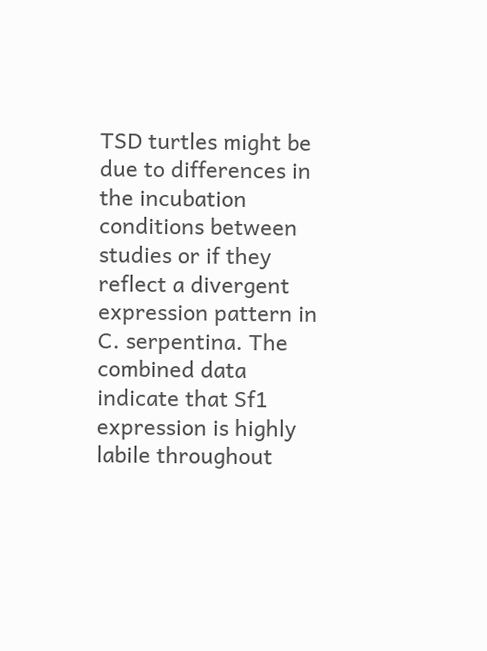TSD turtles might be due to differences in the incubation conditions between studies or if they reflect a divergent expression pattern in C. serpentina. The combined data indicate that Sf1 expression is highly labile throughout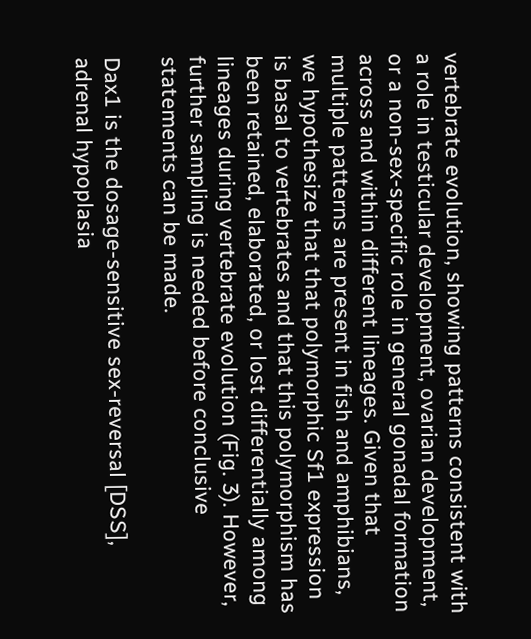vertebrate evolution, showing patterns consistent with a role in testicular development, ovarian development, or a non-sex-specific role in general gonadal formation across and within different lineages. Given that multiple patterns are present in fish and amphibians, we hypothesize that that polymorphic Sf1 expression is basal to vertebrates and that this polymorphism has been retained, elaborated, or lost differentially among lineages during vertebrate evolution (Fig. 3). However, further sampling is needed before conclusive statements can be made.

Dax1 is the dosage-sensitive sex-reversal [DSS], adrenal hypoplasia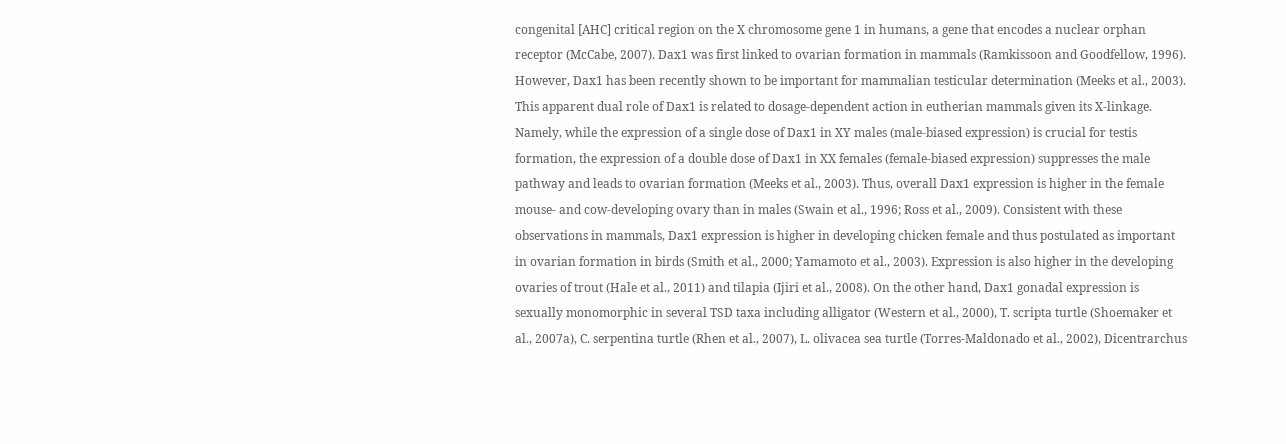congenital [AHC] critical region on the X chromosome gene 1 in humans, a gene that encodes a nuclear orphan receptor (McCabe, 2007). Dax1 was first linked to ovarian formation in mammals (Ramkissoon and Goodfellow, 1996). However, Dax1 has been recently shown to be important for mammalian testicular determination (Meeks et al., 2003). This apparent dual role of Dax1 is related to dosage-dependent action in eutherian mammals given its X-linkage. Namely, while the expression of a single dose of Dax1 in XY males (male-biased expression) is crucial for testis formation, the expression of a double dose of Dax1 in XX females (female-biased expression) suppresses the male pathway and leads to ovarian formation (Meeks et al., 2003). Thus, overall Dax1 expression is higher in the female mouse- and cow-developing ovary than in males (Swain et al., 1996; Ross et al., 2009). Consistent with these observations in mammals, Dax1 expression is higher in developing chicken female and thus postulated as important in ovarian formation in birds (Smith et al., 2000; Yamamoto et al., 2003). Expression is also higher in the developing ovaries of trout (Hale et al., 2011) and tilapia (Ijiri et al., 2008). On the other hand, Dax1 gonadal expression is sexually monomorphic in several TSD taxa including alligator (Western et al., 2000), T. scripta turtle (Shoemaker et al., 2007a), C. serpentina turtle (Rhen et al., 2007), L. olivacea sea turtle (Torres-Maldonado et al., 2002), Dicentrarchus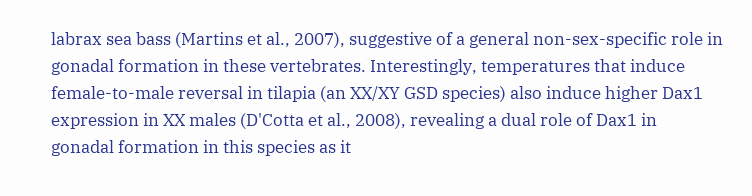labrax sea bass (Martins et al., 2007), suggestive of a general non-sex-specific role in gonadal formation in these vertebrates. Interestingly, temperatures that induce female-to-male reversal in tilapia (an XX/XY GSD species) also induce higher Dax1 expression in XX males (D'Cotta et al., 2008), revealing a dual role of Dax1 in gonadal formation in this species as it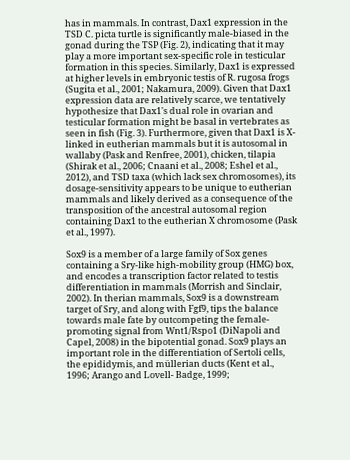has in mammals. In contrast, Dax1 expression in the TSD C. picta turtle is significantly male-biased in the gonad during the TSP (Fig. 2), indicating that it may play a more important sex-specific role in testicular formation in this species. Similarly, Dax1 is expressed at higher levels in embryonic testis of R. rugosa frogs (Sugita et al., 2001; Nakamura, 2009). Given that Dax1 expression data are relatively scarce, we tentatively hypothesize that Dax1's dual role in ovarian and testicular formation might be basal in vertebrates as seen in fish (Fig. 3). Furthermore, given that Dax1 is X-linked in eutherian mammals but it is autosomal in wallaby (Pask and Renfree, 2001), chicken, tilapia (Shirak et al., 2006; Cnaani et al., 2008; Eshel et al., 2012), and TSD taxa (which lack sex chromosomes), its dosage-sensitivity appears to be unique to eutherian mammals and likely derived as a consequence of the transposition of the ancestral autosomal region containing Dax1 to the eutherian X chromosome (Pask et al., 1997).

Sox9 is a member of a large family of Sox genes containing a Sry-like high-mobility group (HMG) box, and encodes a transcription factor related to testis differentiation in mammals (Morrish and Sinclair, 2002). In therian mammals, Sox9 is a downstream target of Sry, and along with Fgf9, tips the balance towards male fate by outcompeting the female-promoting signal from Wnt1/Rspo1 (DiNapoli and Capel, 2008) in the bipotential gonad. Sox9 plays an important role in the differentiation of Sertoli cells, the epididymis, and müllerian ducts (Kent et al., 1996; Arango and Lovell- Badge, 1999;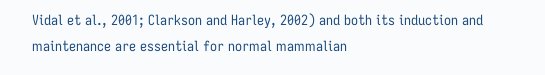Vidal et al., 2001; Clarkson and Harley, 2002) and both its induction and maintenance are essential for normal mammalian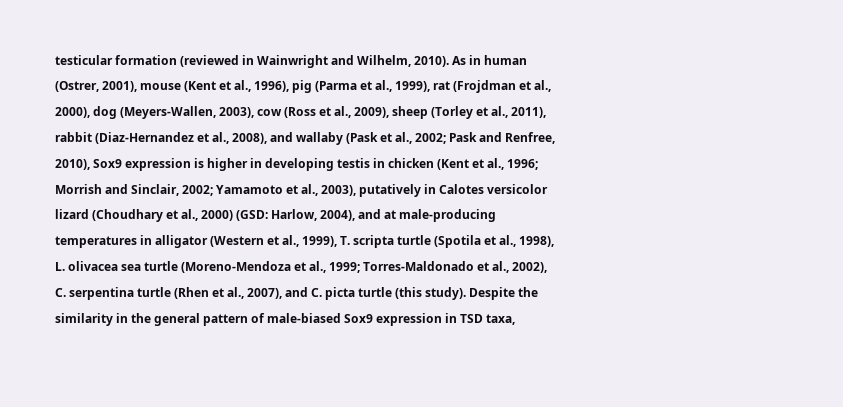testicular formation (reviewed in Wainwright and Wilhelm, 2010). As in human (Ostrer, 2001), mouse (Kent et al., 1996), pig (Parma et al., 1999), rat (Frojdman et al., 2000), dog (Meyers-Wallen, 2003), cow (Ross et al., 2009), sheep (Torley et al., 2011), rabbit (Diaz-Hernandez et al., 2008), and wallaby (Pask et al., 2002; Pask and Renfree, 2010), Sox9 expression is higher in developing testis in chicken (Kent et al., 1996; Morrish and Sinclair, 2002; Yamamoto et al., 2003), putatively in Calotes versicolor lizard (Choudhary et al., 2000) (GSD: Harlow, 2004), and at male-producing temperatures in alligator (Western et al., 1999), T. scripta turtle (Spotila et al., 1998), L. olivacea sea turtle (Moreno-Mendoza et al., 1999; Torres-Maldonado et al., 2002), C. serpentina turtle (Rhen et al., 2007), and C. picta turtle (this study). Despite the similarity in the general pattern of male-biased Sox9 expression in TSD taxa,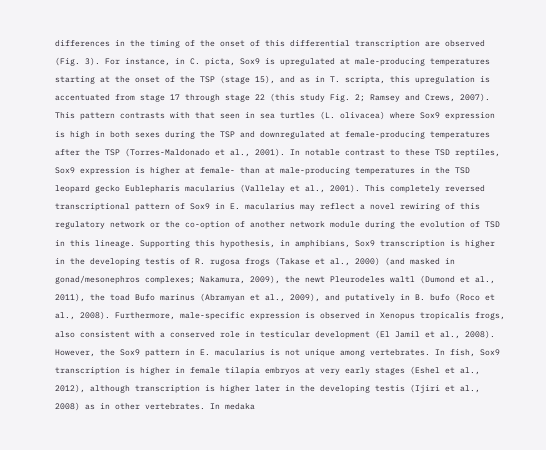differences in the timing of the onset of this differential transcription are observed (Fig. 3). For instance, in C. picta, Sox9 is upregulated at male-producing temperatures starting at the onset of the TSP (stage 15), and as in T. scripta, this upregulation is accentuated from stage 17 through stage 22 (this study Fig. 2; Ramsey and Crews, 2007). This pattern contrasts with that seen in sea turtles (L. olivacea) where Sox9 expression is high in both sexes during the TSP and downregulated at female-producing temperatures after the TSP (Torres-Maldonado et al., 2001). In notable contrast to these TSD reptiles, Sox9 expression is higher at female- than at male-producing temperatures in the TSD leopard gecko Eublepharis macularius (Vallelay et al., 2001). This completely reversed transcriptional pattern of Sox9 in E. macularius may reflect a novel rewiring of this regulatory network or the co-option of another network module during the evolution of TSD in this lineage. Supporting this hypothesis, in amphibians, Sox9 transcription is higher in the developing testis of R. rugosa frogs (Takase et al., 2000) (and masked in gonad/mesonephros complexes; Nakamura, 2009), the newt Pleurodeles waltl (Dumond et al., 2011), the toad Bufo marinus (Abramyan et al., 2009), and putatively in B. bufo (Roco et al., 2008). Furthermore, male-specific expression is observed in Xenopus tropicalis frogs, also consistent with a conserved role in testicular development (El Jamil et al., 2008). However, the Sox9 pattern in E. macularius is not unique among vertebrates. In fish, Sox9 transcription is higher in female tilapia embryos at very early stages (Eshel et al., 2012), although transcription is higher later in the developing testis (Ijiri et al., 2008) as in other vertebrates. In medaka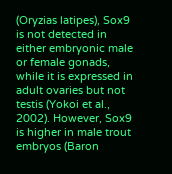(Oryzias latipes), Sox9 is not detected in either embryonic male or female gonads, while it is expressed in adult ovaries but not testis (Yokoi et al., 2002). However, Sox9 is higher in male trout embryos (Baron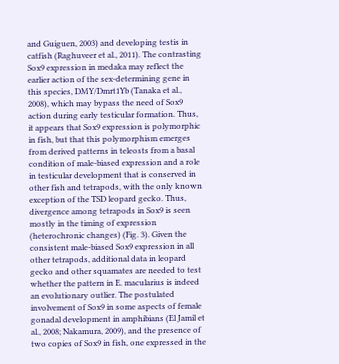and Guiguen, 2003) and developing testis in catfish (Raghuveer et al., 2011). The contrasting Sox9 expression in medaka may reflect the earlier action of the sex-determining gene in this species, DMY/Dmrt1Yb (Tanaka et al., 2008), which may bypass the need of Sox9 action during early testicular formation. Thus, it appears that Sox9 expression is polymorphic in fish, but that this polymorphism emerges from derived patterns in teleosts from a basal condition of male-biased expression and a role in testicular development that is conserved in other fish and tetrapods, with the only known exception of the TSD leopard gecko. Thus, divergence among tetrapods in Sox9 is seen mostly in the timing of expression (heterochronic changes) (Fig. 3). Given the consistent male-biased Sox9 expression in all other tetrapods, additional data in leopard gecko and other squamates are needed to test whether the pattern in E. macularius is indeed an evolutionary outlier. The postulated involvement of Sox9 in some aspects of female gonadal development in amphibians (El Jamil et al., 2008; Nakamura, 2009), and the presence of two copies of Sox9 in fish, one expressed in the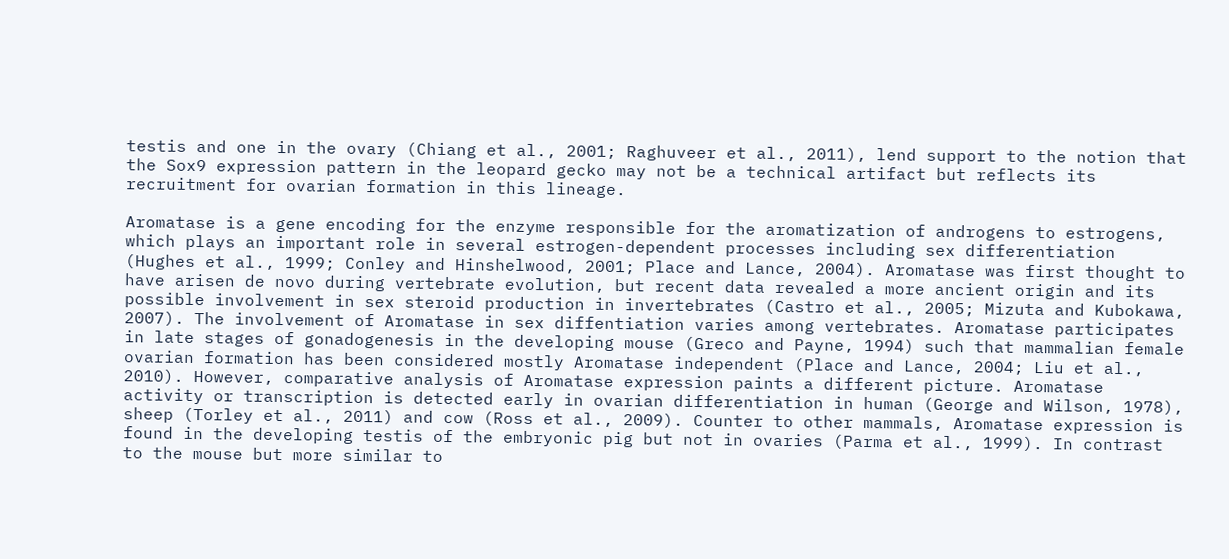testis and one in the ovary (Chiang et al., 2001; Raghuveer et al., 2011), lend support to the notion that the Sox9 expression pattern in the leopard gecko may not be a technical artifact but reflects its recruitment for ovarian formation in this lineage.

Aromatase is a gene encoding for the enzyme responsible for the aromatization of androgens to estrogens, which plays an important role in several estrogen-dependent processes including sex differentiation (Hughes et al., 1999; Conley and Hinshelwood, 2001; Place and Lance, 2004). Aromatase was first thought to have arisen de novo during vertebrate evolution, but recent data revealed a more ancient origin and its possible involvement in sex steroid production in invertebrates (Castro et al., 2005; Mizuta and Kubokawa, 2007). The involvement of Aromatase in sex diffentiation varies among vertebrates. Aromatase participates in late stages of gonadogenesis in the developing mouse (Greco and Payne, 1994) such that mammalian female ovarian formation has been considered mostly Aromatase independent (Place and Lance, 2004; Liu et al., 2010). However, comparative analysis of Aromatase expression paints a different picture. Aromatase activity or transcription is detected early in ovarian differentiation in human (George and Wilson, 1978), sheep (Torley et al., 2011) and cow (Ross et al., 2009). Counter to other mammals, Aromatase expression is found in the developing testis of the embryonic pig but not in ovaries (Parma et al., 1999). In contrast to the mouse but more similar to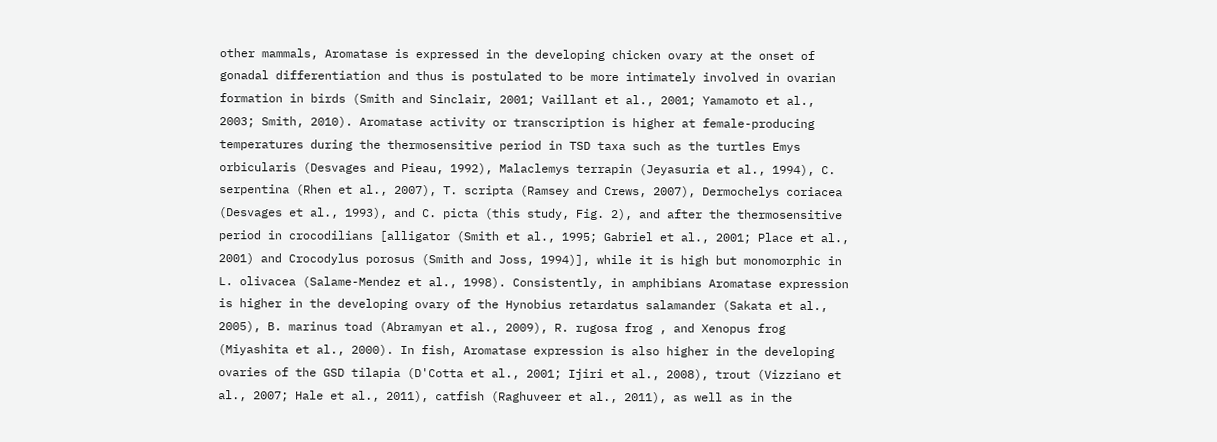other mammals, Aromatase is expressed in the developing chicken ovary at the onset of gonadal differentiation and thus is postulated to be more intimately involved in ovarian formation in birds (Smith and Sinclair, 2001; Vaillant et al., 2001; Yamamoto et al., 2003; Smith, 2010). Aromatase activity or transcription is higher at female-producing temperatures during the thermosensitive period in TSD taxa such as the turtles Emys orbicularis (Desvages and Pieau, 1992), Malaclemys terrapin (Jeyasuria et al., 1994), C. serpentina (Rhen et al., 2007), T. scripta (Ramsey and Crews, 2007), Dermochelys coriacea (Desvages et al., 1993), and C. picta (this study, Fig. 2), and after the thermosensitive period in crocodilians [alligator (Smith et al., 1995; Gabriel et al., 2001; Place et al., 2001) and Crocodylus porosus (Smith and Joss, 1994)], while it is high but monomorphic in L. olivacea (Salame-Mendez et al., 1998). Consistently, in amphibians Aromatase expression is higher in the developing ovary of the Hynobius retardatus salamander (Sakata et al., 2005), B. marinus toad (Abramyan et al., 2009), R. rugosa frog , and Xenopus frog (Miyashita et al., 2000). In fish, Aromatase expression is also higher in the developing ovaries of the GSD tilapia (D'Cotta et al., 2001; Ijiri et al., 2008), trout (Vizziano et al., 2007; Hale et al., 2011), catfish (Raghuveer et al., 2011), as well as in the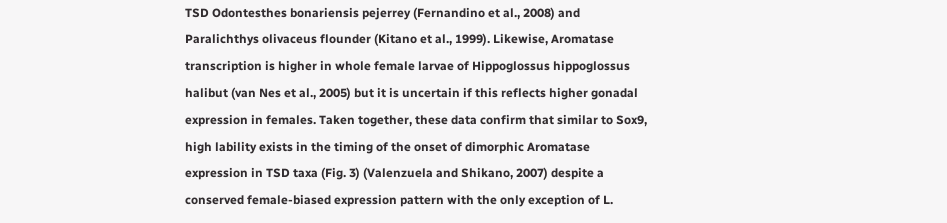TSD Odontesthes bonariensis pejerrey (Fernandino et al., 2008) and Paralichthys olivaceus flounder (Kitano et al., 1999). Likewise, Aromatase transcription is higher in whole female larvae of Hippoglossus hippoglossus halibut (van Nes et al., 2005) but it is uncertain if this reflects higher gonadal expression in females. Taken together, these data confirm that similar to Sox9, high lability exists in the timing of the onset of dimorphic Aromatase expression in TSD taxa (Fig. 3) (Valenzuela and Shikano, 2007) despite a conserved female-biased expression pattern with the only exception of L.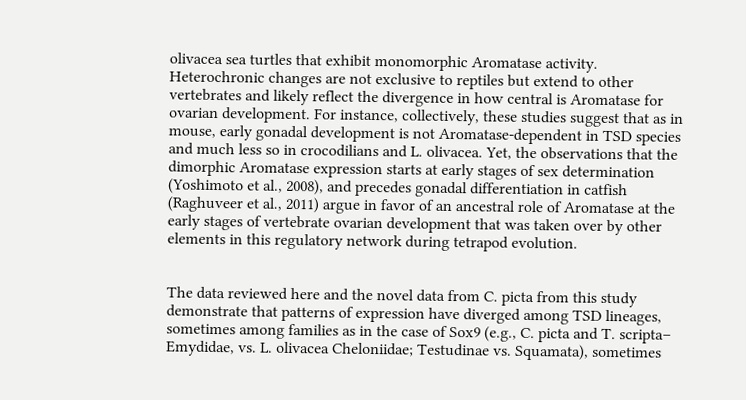olivacea sea turtles that exhibit monomorphic Aromatase activity. Heterochronic changes are not exclusive to reptiles but extend to other vertebrates and likely reflect the divergence in how central is Aromatase for ovarian development. For instance, collectively, these studies suggest that as in mouse, early gonadal development is not Aromatase-dependent in TSD species and much less so in crocodilians and L. olivacea. Yet, the observations that the dimorphic Aromatase expression starts at early stages of sex determination (Yoshimoto et al., 2008), and precedes gonadal differentiation in catfish (Raghuveer et al., 2011) argue in favor of an ancestral role of Aromatase at the early stages of vertebrate ovarian development that was taken over by other elements in this regulatory network during tetrapod evolution.


The data reviewed here and the novel data from C. picta from this study demonstrate that patterns of expression have diverged among TSD lineages, sometimes among families as in the case of Sox9 (e.g., C. picta and T. scripta– Emydidae, vs. L. olivacea Cheloniidae; Testudinae vs. Squamata), sometimes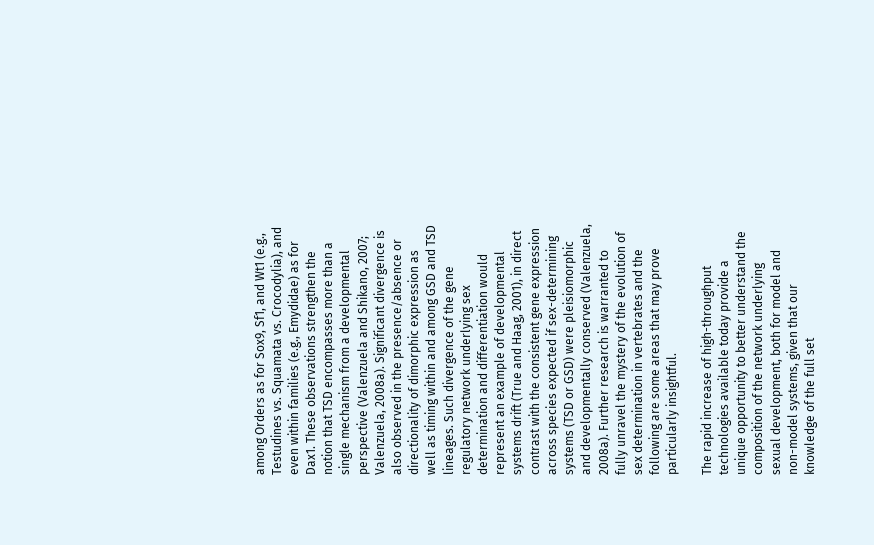among Orders as for Sox9, Sf1, and Wt1 (e.g., Testudines vs. Squamata vs. Crocodylia), and even within families (e.g., Emydidae) as for Dax1. These observations strengthen the notion that TSD encompasses more than a single mechanism from a developmental perspective (Valenzuela and Shikano, 2007; Valenzuela, 2008a). Significant divergence is also observed in the presence/absence or directionality of dimorphic expression as well as timing within and among GSD and TSD lineages. Such divergence of the gene regulatory network underlying sex determination and differentiation would represent an example of developmental systems drift (True and Haag, 2001), in direct contrast with the consistent gene expression across species expected if sex-determining systems (TSD or GSD) were pleisiomorphic and developmentally conserved (Valenzuela, 2008a). Further research is warranted to fully unravel the mystery of the evolution of sex determination in vertebrates and the following are some areas that may prove particularly insightful.

The rapid increase of high-throughput technologies available today provide a unique opportunity to better understand the composition of the network underlying sexual development, both for model and non-model systems, given that our knowledge of the full set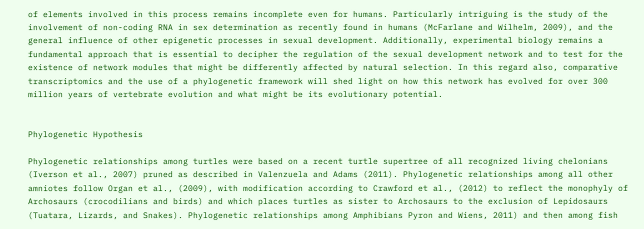of elements involved in this process remains incomplete even for humans. Particularly intriguing is the study of the involvement of non-coding RNA in sex determination as recently found in humans (McFarlane and Wilhelm, 2009), and the general influence of other epigenetic processes in sexual development. Additionally, experimental biology remains a fundamental approach that is essential to decipher the regulation of the sexual development network and to test for the existence of network modules that might be differently affected by natural selection. In this regard also, comparative transcriptomics and the use of a phylogenetic framework will shed light on how this network has evolved for over 300 million years of vertebrate evolution and what might be its evolutionary potential.


Phylogenetic Hypothesis

Phylogenetic relationships among turtles were based on a recent turtle supertree of all recognized living chelonians (Iverson et al., 2007) pruned as described in Valenzuela and Adams (2011). Phylogenetic relationships among all other amniotes follow Organ et al., (2009), with modification according to Crawford et al., (2012) to reflect the monophyly of Archosaurs (crocodilians and birds) and which places turtles as sister to Archosaurs to the exclusion of Lepidosaurs (Tuatara, Lizards, and Snakes). Phylogenetic relationships among Amphibians Pyron and Wiens, 2011) and then among fish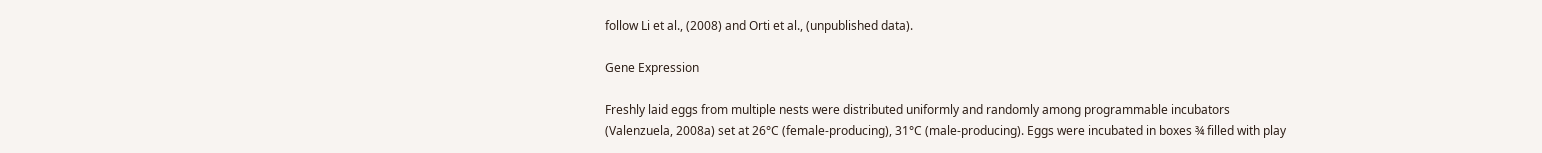follow Li et al., (2008) and Orti et al., (unpublished data).

Gene Expression

Freshly laid eggs from multiple nests were distributed uniformly and randomly among programmable incubators (Valenzuela, 2008a) set at 26°C (female-producing), 31°C (male-producing). Eggs were incubated in boxes ¾ filled with play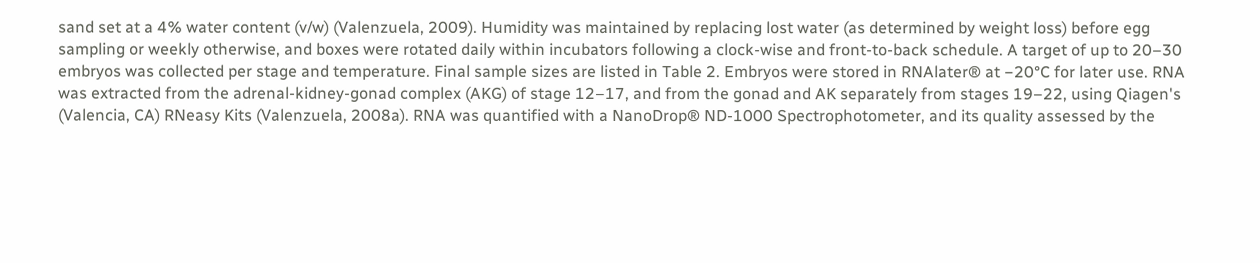sand set at a 4% water content (v/w) (Valenzuela, 2009). Humidity was maintained by replacing lost water (as determined by weight loss) before egg sampling or weekly otherwise, and boxes were rotated daily within incubators following a clock-wise and front-to-back schedule. A target of up to 20–30 embryos was collected per stage and temperature. Final sample sizes are listed in Table 2. Embryos were stored in RNAlater® at −20°C for later use. RNA was extracted from the adrenal-kidney-gonad complex (AKG) of stage 12–17, and from the gonad and AK separately from stages 19–22, using Qiagen's (Valencia, CA) RNeasy Kits (Valenzuela, 2008a). RNA was quantified with a NanoDrop® ND-1000 Spectrophotometer, and its quality assessed by the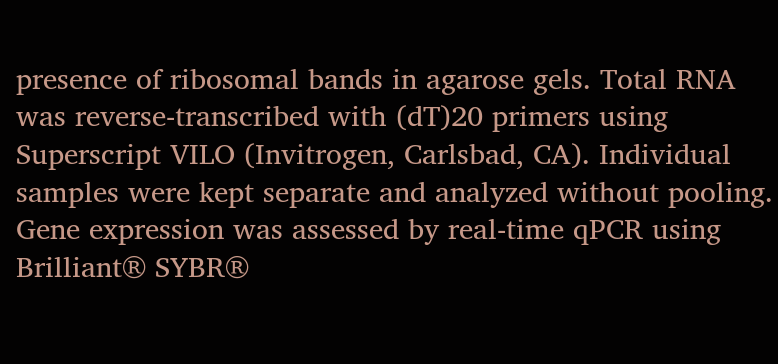presence of ribosomal bands in agarose gels. Total RNA was reverse-transcribed with (dT)20 primers using Superscript VILO (Invitrogen, Carlsbad, CA). Individual samples were kept separate and analyzed without pooling. Gene expression was assessed by real-time qPCR using Brilliant® SYBR®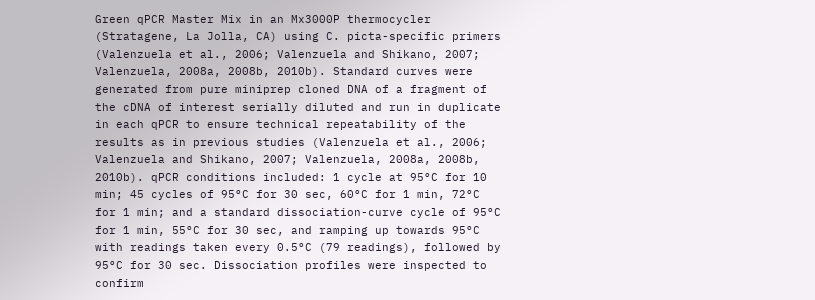Green qPCR Master Mix in an Mx3000P thermocycler (Stratagene, La Jolla, CA) using C. picta-specific primers (Valenzuela et al., 2006; Valenzuela and Shikano, 2007; Valenzuela, 2008a, 2008b, 2010b). Standard curves were generated from pure miniprep cloned DNA of a fragment of the cDNA of interest serially diluted and run in duplicate in each qPCR to ensure technical repeatability of the results as in previous studies (Valenzuela et al., 2006; Valenzuela and Shikano, 2007; Valenzuela, 2008a, 2008b, 2010b). qPCR conditions included: 1 cycle at 95°C for 10 min; 45 cycles of 95°C for 30 sec, 60°C for 1 min, 72°C for 1 min; and a standard dissociation-curve cycle of 95°C for 1 min, 55°C for 30 sec, and ramping up towards 95°C with readings taken every 0.5°C (79 readings), followed by 95°C for 30 sec. Dissociation profiles were inspected to confirm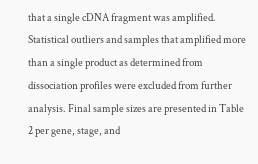that a single cDNA fragment was amplified. Statistical outliers and samples that amplified more than a single product as determined from dissociation profiles were excluded from further analysis. Final sample sizes are presented in Table 2 per gene, stage, and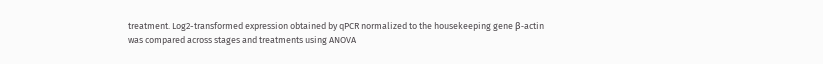treatment. Log2-transformed expression obtained by qPCR normalized to the housekeeping gene β-actin was compared across stages and treatments using ANOVA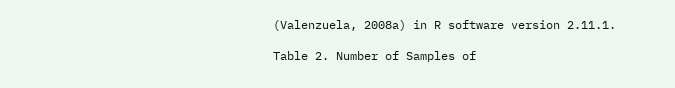(Valenzuela, 2008a) in R software version 2.11.1.

Table 2. Number of Samples of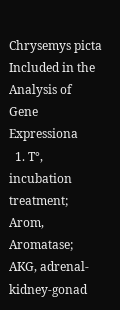Chrysemys picta Included in the Analysis of Gene Expressiona
  1. T°, incubation treatment; Arom, Aromatase; AKG, adrenal-kidney-gonad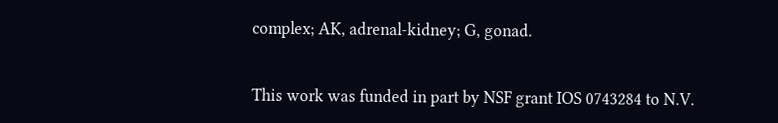complex; AK, adrenal-kidney; G, gonad.


This work was funded in part by NSF grant IOS 0743284 to N.V.